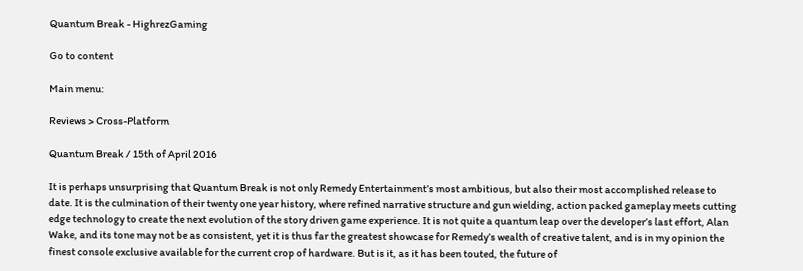Quantum Break - HighrezGaming

Go to content

Main menu:

Reviews > Cross-Platform

Quantum Break / 15th of April 2016

It is perhaps unsurprising that Quantum Break is not only Remedy Entertainment’s most ambitious, but also their most accomplished release to date. It is the culmination of their twenty one year history, where refined narrative structure and gun wielding, action packed gameplay meets cutting edge technology to create the next evolution of the story driven game experience. It is not quite a quantum leap over the developer’s last effort, Alan Wake, and its tone may not be as consistent, yet it is thus far the greatest showcase for Remedy’s wealth of creative talent, and is in my opinion the finest console exclusive available for the current crop of hardware. But is it, as it has been touted, the future of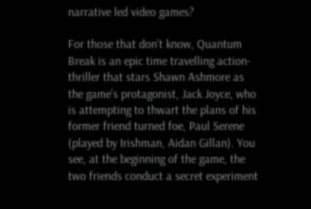narrative led video games?

For those that don’t know, Quantum Break is an epic time travelling action-thriller that stars Shawn Ashmore as the game’s protagonist, Jack Joyce, who is attempting to thwart the plans of his former friend turned foe, Paul Serene (played by Irishman, Aidan Gillan). You see, at the beginning of the game, the two friends conduct a secret experiment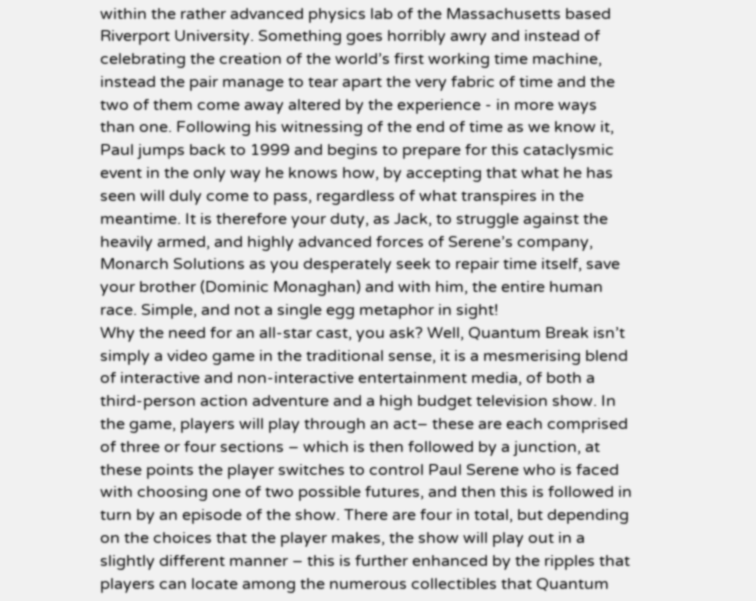within the rather advanced physics lab of the Massachusetts based Riverport University. Something goes horribly awry and instead of celebrating the creation of the world’s first working time machine, instead the pair manage to tear apart the very fabric of time and the two of them come away altered by the experience - in more ways than one. Following his witnessing of the end of time as we know it, Paul jumps back to 1999 and begins to prepare for this cataclysmic event in the only way he knows how, by accepting that what he has seen will duly come to pass, regardless of what transpires in the meantime. It is therefore your duty, as Jack, to struggle against the heavily armed, and highly advanced forces of Serene’s company, Monarch Solutions as you desperately seek to repair time itself, save your brother (Dominic Monaghan) and with him, the entire human race. Simple, and not a single egg metaphor in sight!
Why the need for an all-star cast, you ask? Well, Quantum Break isn’t simply a video game in the traditional sense, it is a mesmerising blend of interactive and non-interactive entertainment media, of both a third-person action adventure and a high budget television show. In the game, players will play through an act– these are each comprised of three or four sections – which is then followed by a junction, at these points the player switches to control Paul Serene who is faced with choosing one of two possible futures, and then this is followed in turn by an episode of the show. There are four in total, but depending on the choices that the player makes, the show will play out in a slightly different manner – this is further enhanced by the ripples that players can locate among the numerous collectibles that Quantum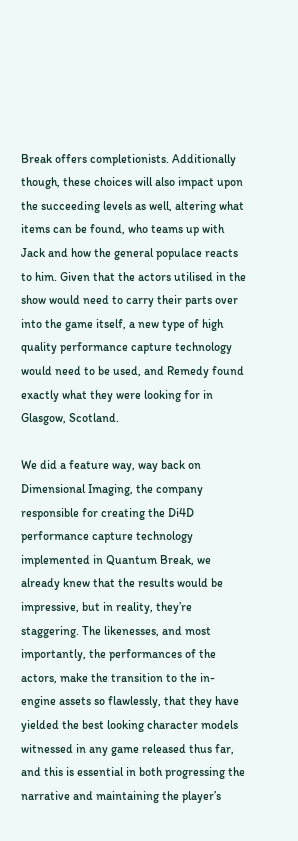Break offers completionists. Additionally though, these choices will also impact upon the succeeding levels as well, altering what items can be found, who teams up with Jack and how the general populace reacts to him. Given that the actors utilised in the show would need to carry their parts over into the game itself, a new type of high quality performance capture technology would need to be used, and Remedy found exactly what they were looking for in Glasgow, Scotland.

We did a feature way, way back on Dimensional Imaging, the company responsible for creating the Di4D performance capture technology implemented in Quantum Break, we already knew that the results would be impressive, but in reality, they’re staggering. The likenesses, and most importantly, the performances of the actors, make the transition to the in-engine assets so flawlessly, that they have yielded the best looking character models witnessed in any game released thus far, and this is essential in both progressing the narrative and maintaining the player’s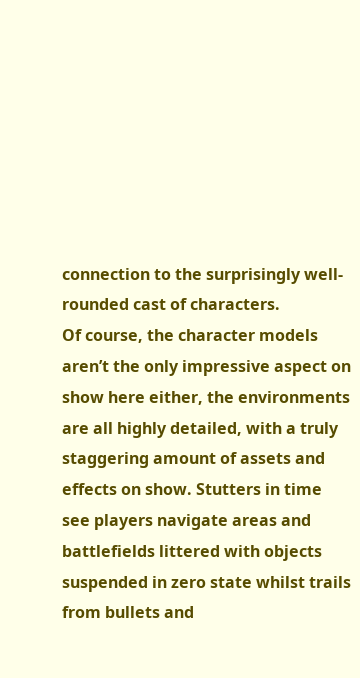connection to the surprisingly well-rounded cast of characters.
Of course, the character models aren’t the only impressive aspect on show here either, the environments are all highly detailed, with a truly staggering amount of assets and effects on show. Stutters in time see players navigate areas and battlefields littered with objects suspended in zero state whilst trails from bullets and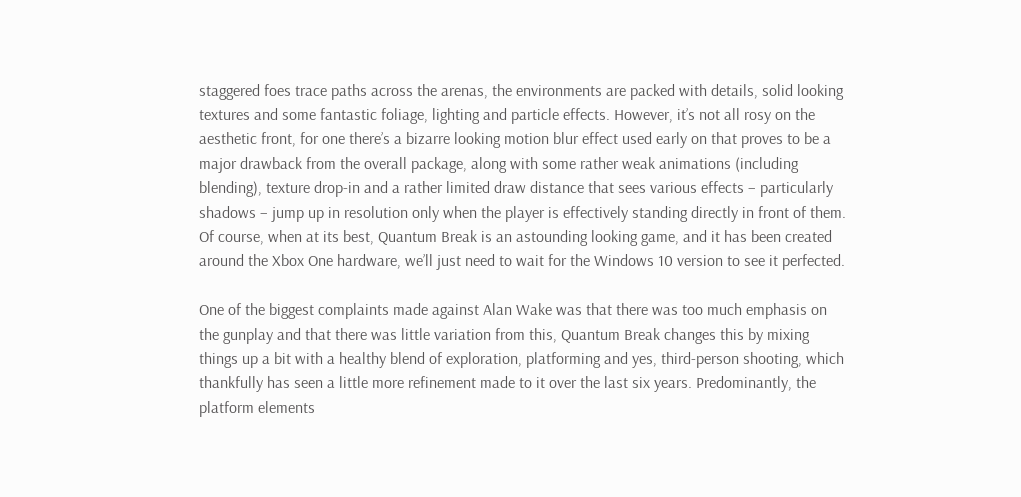staggered foes trace paths across the arenas, the environments are packed with details, solid looking textures and some fantastic foliage, lighting and particle effects. However, it’s not all rosy on the aesthetic front, for one there’s a bizarre looking motion blur effect used early on that proves to be a major drawback from the overall package, along with some rather weak animations (including blending), texture drop-in and a rather limited draw distance that sees various effects – particularly shadows – jump up in resolution only when the player is effectively standing directly in front of them. Of course, when at its best, Quantum Break is an astounding looking game, and it has been created around the Xbox One hardware, we’ll just need to wait for the Windows 10 version to see it perfected.

One of the biggest complaints made against Alan Wake was that there was too much emphasis on the gunplay and that there was little variation from this, Quantum Break changes this by mixing things up a bit with a healthy blend of exploration, platforming and yes, third-person shooting, which thankfully has seen a little more refinement made to it over the last six years. Predominantly, the platform elements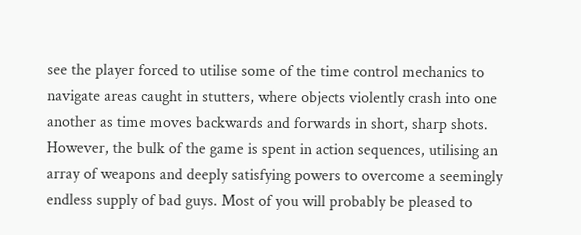see the player forced to utilise some of the time control mechanics to navigate areas caught in stutters, where objects violently crash into one another as time moves backwards and forwards in short, sharp shots. However, the bulk of the game is spent in action sequences, utilising an array of weapons and deeply satisfying powers to overcome a seemingly endless supply of bad guys. Most of you will probably be pleased to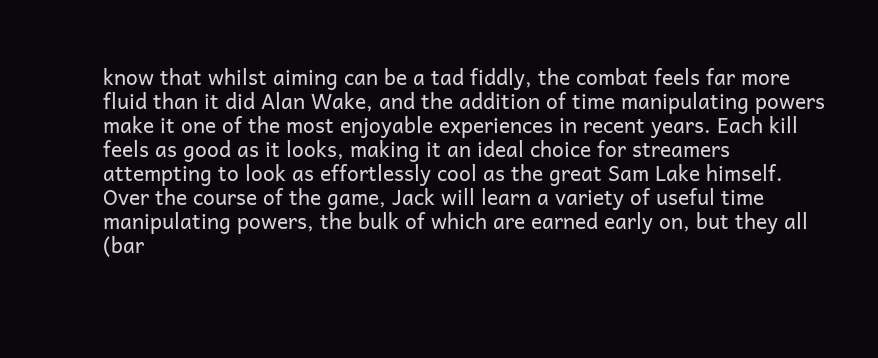know that whilst aiming can be a tad fiddly, the combat feels far more fluid than it did Alan Wake, and the addition of time manipulating powers make it one of the most enjoyable experiences in recent years. Each kill feels as good as it looks, making it an ideal choice for streamers attempting to look as effortlessly cool as the great Sam Lake himself.
Over the course of the game, Jack will learn a variety of useful time manipulating powers, the bulk of which are earned early on, but they all (bar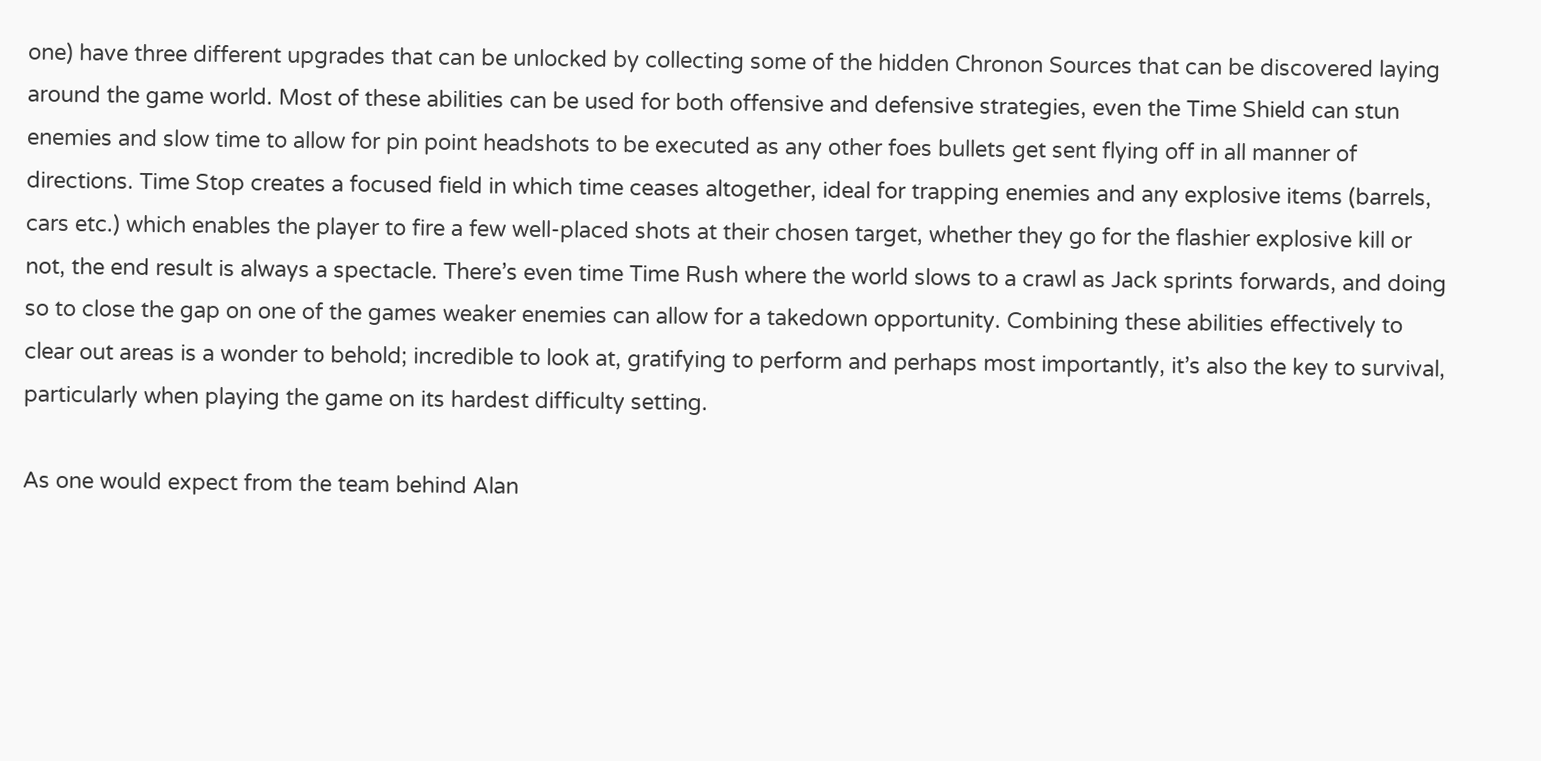one) have three different upgrades that can be unlocked by collecting some of the hidden Chronon Sources that can be discovered laying around the game world. Most of these abilities can be used for both offensive and defensive strategies, even the Time Shield can stun enemies and slow time to allow for pin point headshots to be executed as any other foes bullets get sent flying off in all manner of directions. Time Stop creates a focused field in which time ceases altogether, ideal for trapping enemies and any explosive items (barrels, cars etc.) which enables the player to fire a few well-placed shots at their chosen target, whether they go for the flashier explosive kill or not, the end result is always a spectacle. There’s even time Time Rush where the world slows to a crawl as Jack sprints forwards, and doing so to close the gap on one of the games weaker enemies can allow for a takedown opportunity. Combining these abilities effectively to clear out areas is a wonder to behold; incredible to look at, gratifying to perform and perhaps most importantly, it’s also the key to survival, particularly when playing the game on its hardest difficulty setting.

As one would expect from the team behind Alan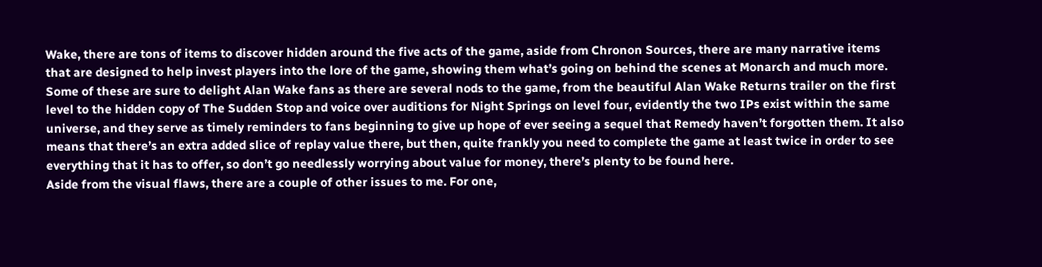Wake, there are tons of items to discover hidden around the five acts of the game, aside from Chronon Sources, there are many narrative items that are designed to help invest players into the lore of the game, showing them what’s going on behind the scenes at Monarch and much more. Some of these are sure to delight Alan Wake fans as there are several nods to the game, from the beautiful Alan Wake Returns trailer on the first level to the hidden copy of The Sudden Stop and voice over auditions for Night Springs on level four, evidently the two IPs exist within the same universe, and they serve as timely reminders to fans beginning to give up hope of ever seeing a sequel that Remedy haven’t forgotten them. It also means that there’s an extra added slice of replay value there, but then, quite frankly you need to complete the game at least twice in order to see everything that it has to offer, so don’t go needlessly worrying about value for money, there’s plenty to be found here.
Aside from the visual flaws, there are a couple of other issues to me. For one,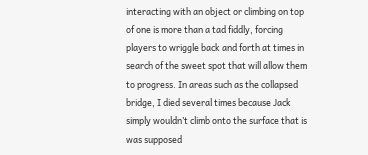interacting with an object or climbing on top of one is more than a tad fiddly, forcing players to wriggle back and forth at times in search of the sweet spot that will allow them to progress. In areas such as the collapsed bridge, I died several times because Jack simply wouldn’t climb onto the surface that is was supposed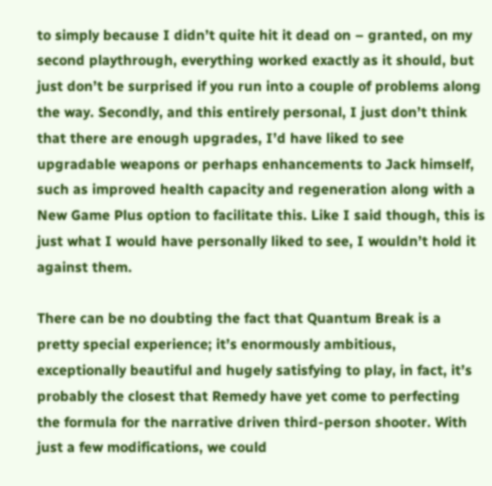to simply because I didn’t quite hit it dead on – granted, on my second playthrough, everything worked exactly as it should, but just don’t be surprised if you run into a couple of problems along the way. Secondly, and this entirely personal, I just don’t think that there are enough upgrades, I’d have liked to see upgradable weapons or perhaps enhancements to Jack himself, such as improved health capacity and regeneration along with a New Game Plus option to facilitate this. Like I said though, this is just what I would have personally liked to see, I wouldn’t hold it against them.

There can be no doubting the fact that Quantum Break is a pretty special experience; it’s enormously ambitious, exceptionally beautiful and hugely satisfying to play, in fact, it’s probably the closest that Remedy have yet come to perfecting the formula for the narrative driven third-person shooter. With just a few modifications, we could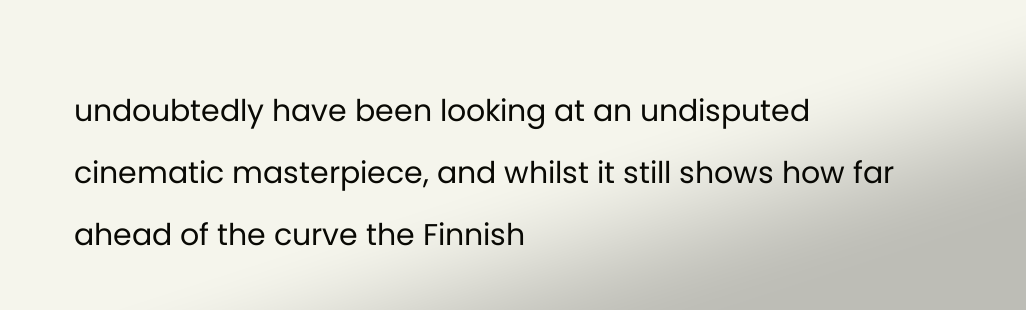undoubtedly have been looking at an undisputed cinematic masterpiece, and whilst it still shows how far ahead of the curve the Finnish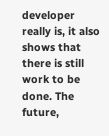developer really is, it also shows that there is still work to be done. The future,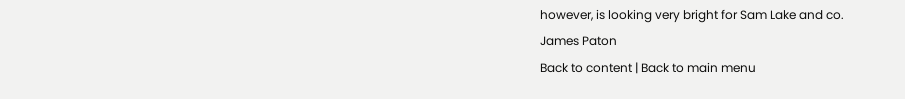however, is looking very bright for Sam Lake and co.
James Paton
Back to content | Back to main menu